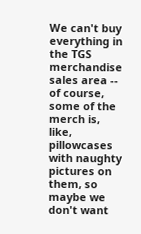We can't buy everything in the TGS merchandise sales area -- of course, some of the merch is, like, pillowcases with naughty pictures on them, so maybe we don't want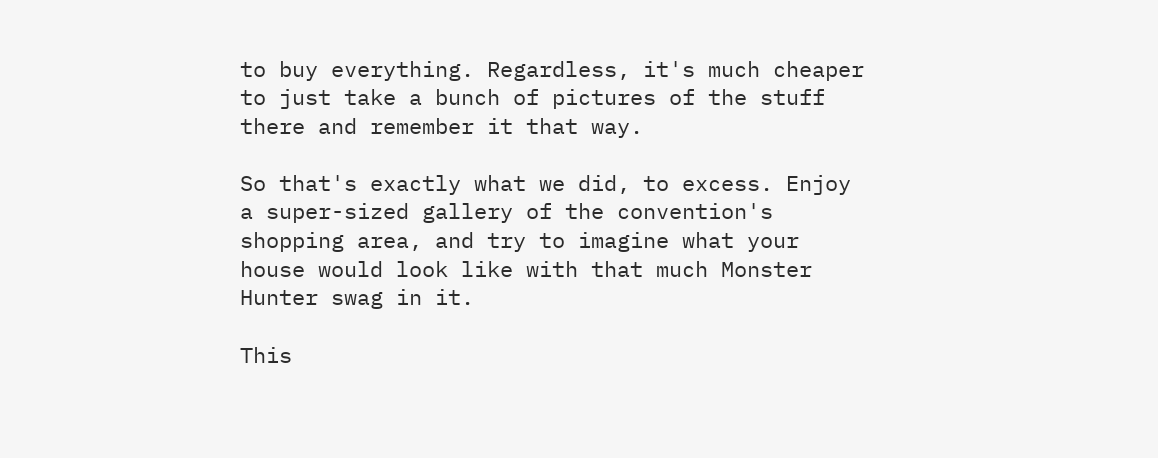to buy everything. Regardless, it's much cheaper to just take a bunch of pictures of the stuff there and remember it that way.

So that's exactly what we did, to excess. Enjoy a super-sized gallery of the convention's shopping area, and try to imagine what your house would look like with that much Monster Hunter swag in it.

This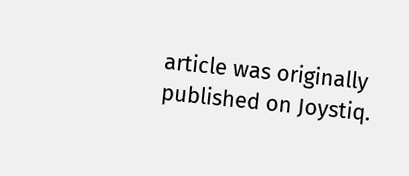article was originally published on Joystiq.